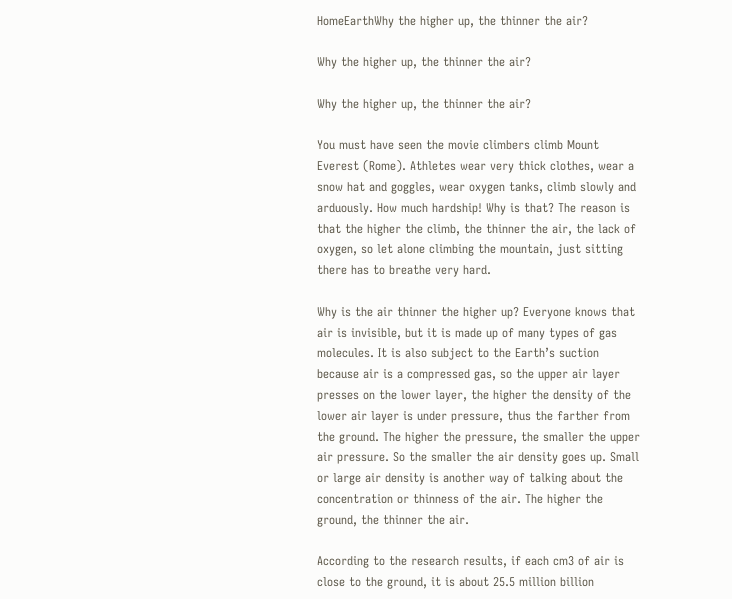HomeEarthWhy the higher up, the thinner the air?

Why the higher up, the thinner the air?

Why the higher up, the thinner the air?

You must have seen the movie climbers climb Mount Everest (Rome). Athletes wear very thick clothes, wear a snow hat and goggles, wear oxygen tanks, climb slowly and arduously. How much hardship! Why is that? The reason is that the higher the climb, the thinner the air, the lack of oxygen, so let alone climbing the mountain, just sitting there has to breathe very hard.

Why is the air thinner the higher up? Everyone knows that air is invisible, but it is made up of many types of gas molecules. It is also subject to the Earth’s suction because air is a compressed gas, so the upper air layer presses on the lower layer, the higher the density of the lower air layer is under pressure, thus the farther from the ground. The higher the pressure, the smaller the upper air pressure. So the smaller the air density goes up. Small or large air density is another way of talking about the concentration or thinness of the air. The higher the ground, the thinner the air.

According to the research results, if each cm3 of air is close to the ground, it is about 25.5 million billion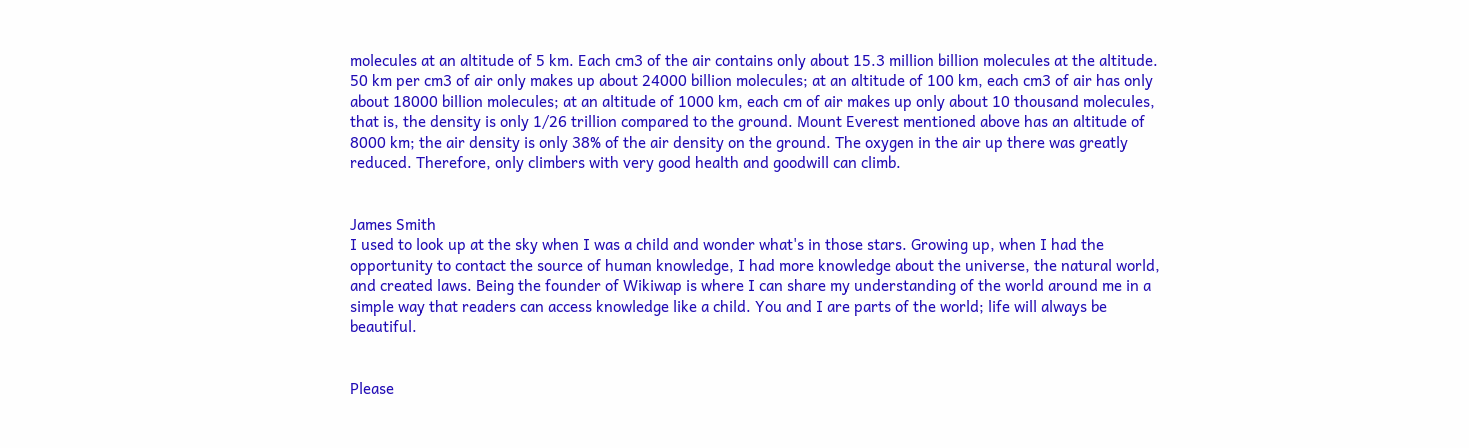molecules at an altitude of 5 km. Each cm3 of the air contains only about 15.3 million billion molecules at the altitude. 50 km per cm3 of air only makes up about 24000 billion molecules; at an altitude of 100 km, each cm3 of air has only about 18000 billion molecules; at an altitude of 1000 km, each cm of air makes up only about 10 thousand molecules, that is, the density is only 1/26 trillion compared to the ground. Mount Everest mentioned above has an altitude of 8000 km; the air density is only 38% of the air density on the ground. The oxygen in the air up there was greatly reduced. Therefore, only climbers with very good health and goodwill can climb.


James Smith
I used to look up at the sky when I was a child and wonder what's in those stars. Growing up, when I had the opportunity to contact the source of human knowledge, I had more knowledge about the universe, the natural world, and created laws. Being the founder of Wikiwap is where I can share my understanding of the world around me in a simple way that readers can access knowledge like a child. You and I are parts of the world; life will always be beautiful.


Please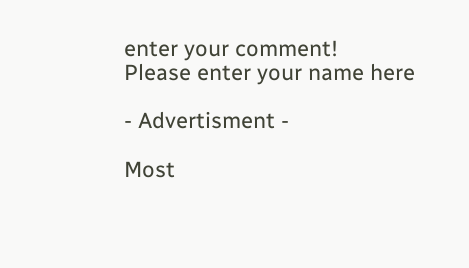enter your comment!
Please enter your name here

- Advertisment -

Most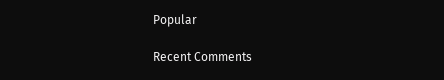Popular

Recent Comments